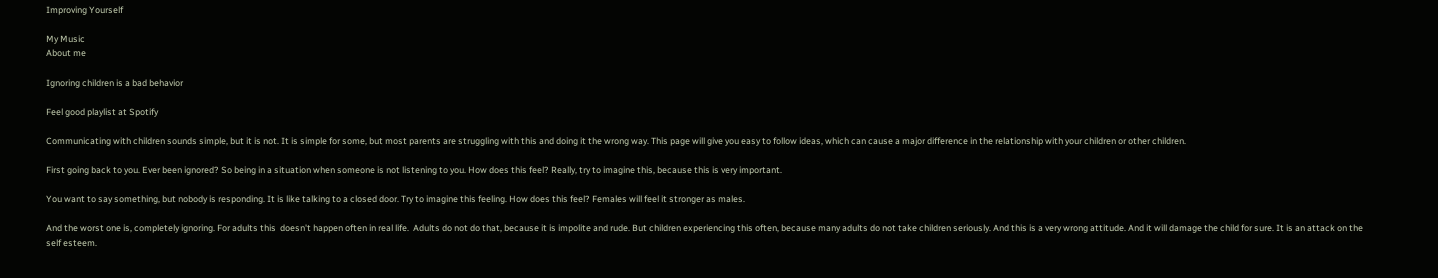Improving Yourself

My Music
About me

Ignoring children is a bad behavior

Feel good playlist at Spotify

Communicating with children sounds simple, but it is not. It is simple for some, but most parents are struggling with this and doing it the wrong way. This page will give you easy to follow ideas, which can cause a major difference in the relationship with your children or other children.

First going back to you. Ever been ignored? So being in a situation when someone is not listening to you. How does this feel? Really, try to imagine this, because this is very important.

You want to say something, but nobody is responding. It is like talking to a closed door. Try to imagine this feeling. How does this feel? Females will feel it stronger as males.

And the worst one is, completely ignoring. For adults this  doesn't happen often in real life.  Adults do not do that, because it is impolite and rude. But children experiencing this often, because many adults do not take children seriously. And this is a very wrong attitude. And it will damage the child for sure. It is an attack on the self esteem.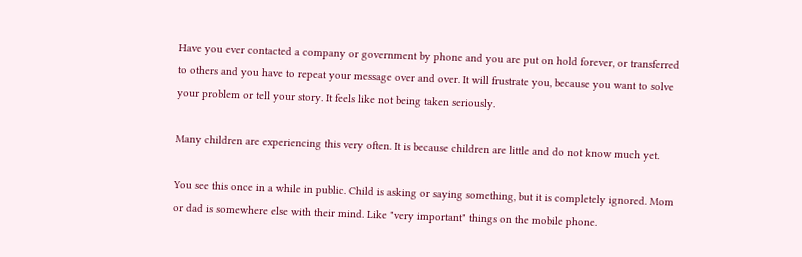Have you ever contacted a company or government by phone and you are put on hold forever, or transferred to others and you have to repeat your message over and over. It will frustrate you, because you want to solve your problem or tell your story. It feels like not being taken seriously.

Many children are experiencing this very often. It is because children are little and do not know much yet.

You see this once in a while in public. Child is asking or saying something, but it is completely ignored. Mom or dad is somewhere else with their mind. Like "very important" things on the mobile phone.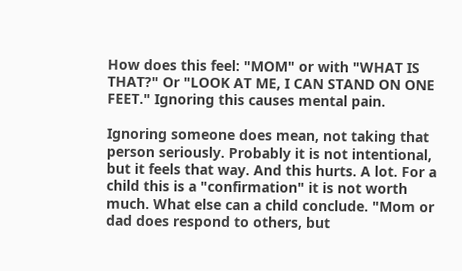How does this feel: "MOM" or with "WHAT IS THAT?" Or "LOOK AT ME, I CAN STAND ON ONE FEET." Ignoring this causes mental pain.

Ignoring someone does mean, not taking that person seriously. Probably it is not intentional, but it feels that way. And this hurts. A lot. For a child this is a "confirmation" it is not worth much. What else can a child conclude. "Mom or dad does respond to others, but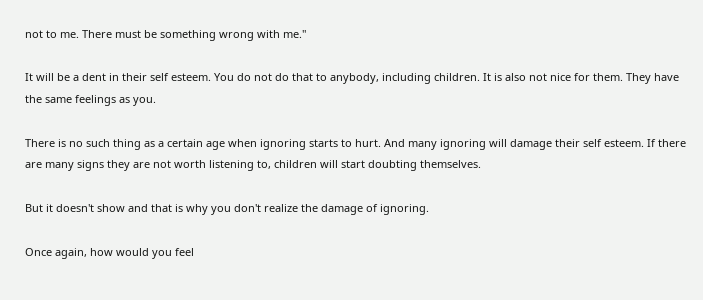not to me. There must be something wrong with me."

It will be a dent in their self esteem. You do not do that to anybody, including children. It is also not nice for them. They have the same feelings as you.

There is no such thing as a certain age when ignoring starts to hurt. And many ignoring will damage their self esteem. If there are many signs they are not worth listening to, children will start doubting themselves.

But it doesn't show and that is why you don't realize the damage of ignoring.

Once again, how would you feel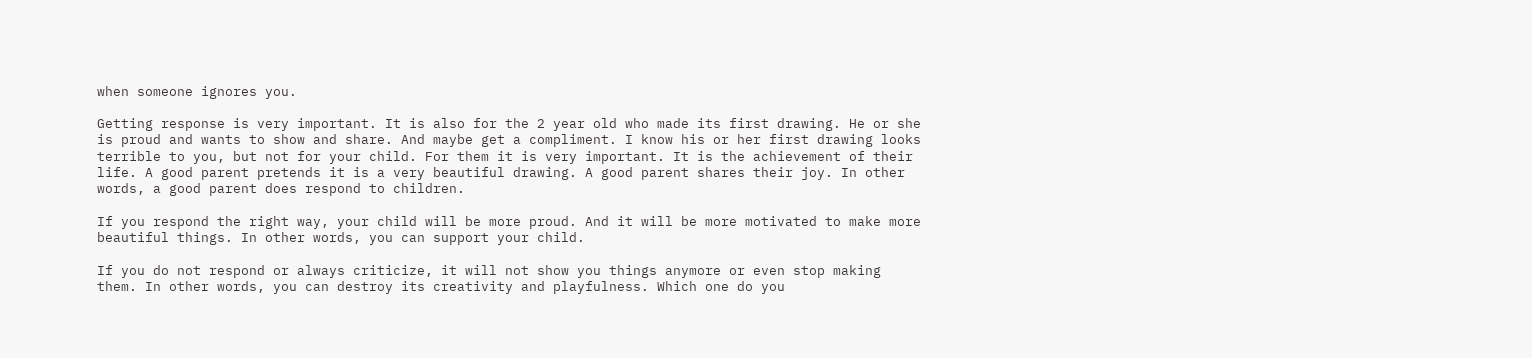when someone ignores you.

Getting response is very important. It is also for the 2 year old who made its first drawing. He or she is proud and wants to show and share. And maybe get a compliment. I know his or her first drawing looks terrible to you, but not for your child. For them it is very important. It is the achievement of their life. A good parent pretends it is a very beautiful drawing. A good parent shares their joy. In other words, a good parent does respond to children.

If you respond the right way, your child will be more proud. And it will be more motivated to make more beautiful things. In other words, you can support your child.

If you do not respond or always criticize, it will not show you things anymore or even stop making them. In other words, you can destroy its creativity and playfulness. Which one do you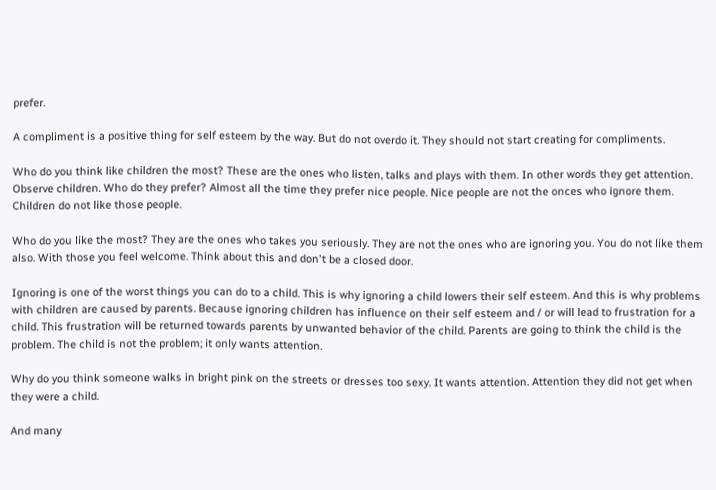prefer.

A compliment is a positive thing for self esteem by the way. But do not overdo it. They should not start creating for compliments.

Who do you think like children the most? These are the ones who listen, talks and plays with them. In other words they get attention. Observe children. Who do they prefer? Almost all the time they prefer nice people. Nice people are not the onces who ignore them. Children do not like those people.

Who do you like the most? They are the ones who takes you seriously. They are not the ones who are ignoring you. You do not like them also. With those you feel welcome. Think about this and don't be a closed door.

Ignoring is one of the worst things you can do to a child. This is why ignoring a child lowers their self esteem. And this is why problems with children are caused by parents. Because ignoring children has influence on their self esteem and / or will lead to frustration for a child. This frustration will be returned towards parents by unwanted behavior of the child. Parents are going to think the child is the problem. The child is not the problem; it only wants attention.

Why do you think someone walks in bright pink on the streets or dresses too sexy. It wants attention. Attention they did not get when they were a child.

And many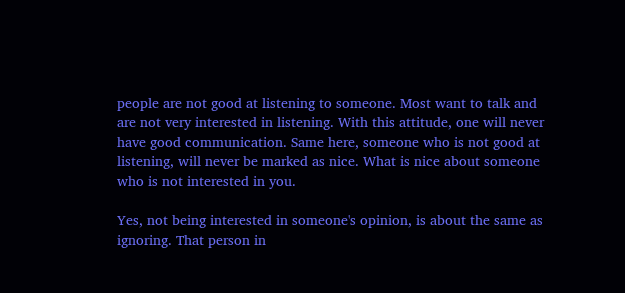people are not good at listening to someone. Most want to talk and are not very interested in listening. With this attitude, one will never have good communication. Same here, someone who is not good at listening, will never be marked as nice. What is nice about someone who is not interested in you.

Yes, not being interested in someone's opinion, is about the same as ignoring. That person in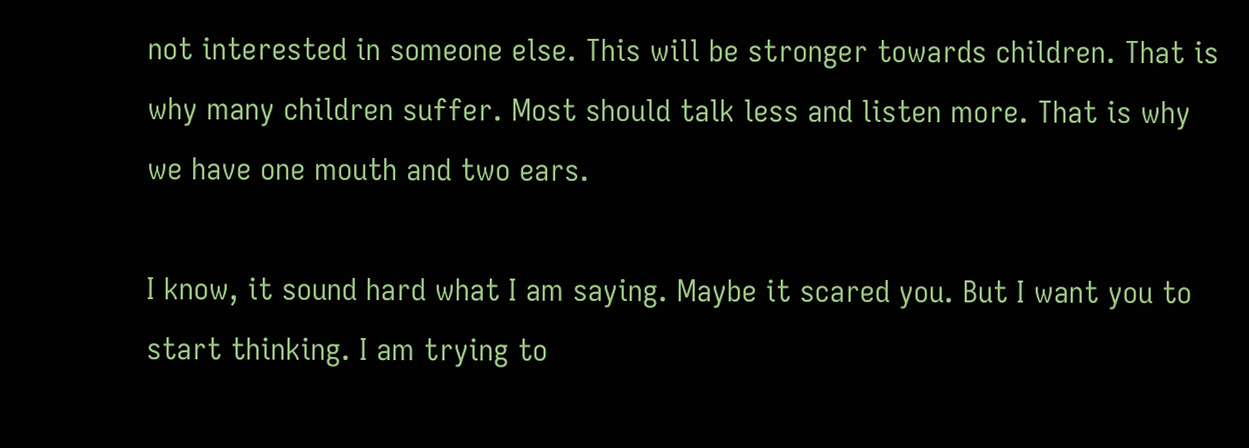not interested in someone else. This will be stronger towards children. That is why many children suffer. Most should talk less and listen more. That is why we have one mouth and two ears.

I know, it sound hard what I am saying. Maybe it scared you. But I want you to start thinking. I am trying to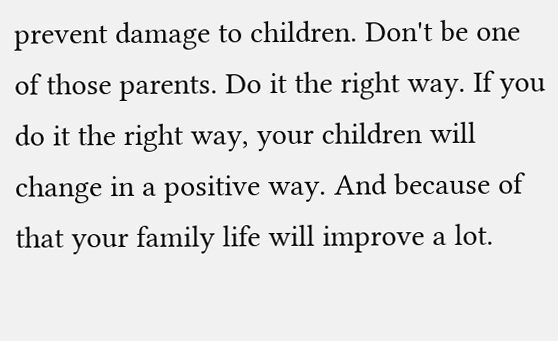prevent damage to children. Don't be one of those parents. Do it the right way. If you do it the right way, your children will change in a positive way. And because of that your family life will improve a lot.